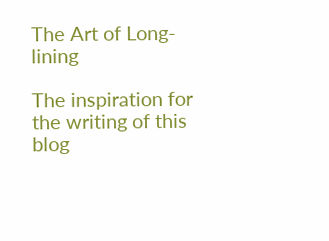The Art of Long-lining

The inspiration for the writing of this blog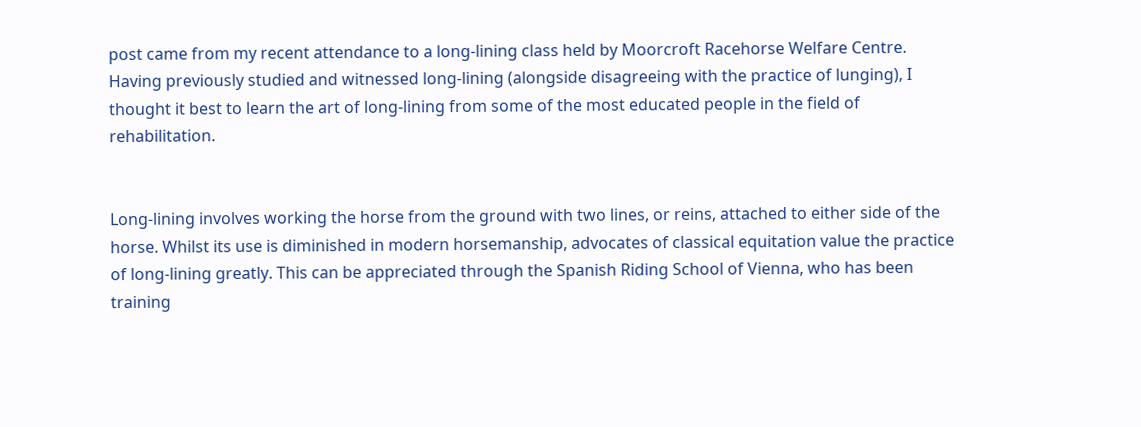post came from my recent attendance to a long-lining class held by Moorcroft Racehorse Welfare Centre. Having previously studied and witnessed long-lining (alongside disagreeing with the practice of lunging), I thought it best to learn the art of long-lining from some of the most educated people in the field of rehabilitation.


Long-lining involves working the horse from the ground with two lines, or reins, attached to either side of the horse. Whilst its use is diminished in modern horsemanship, advocates of classical equitation value the practice of long-lining greatly. This can be appreciated through the Spanish Riding School of Vienna, who has been training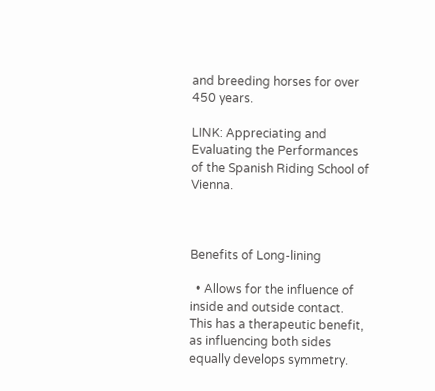and breeding horses for over 450 years.

LINK: Appreciating and Evaluating the Performances of the Spanish Riding School of Vienna.



Benefits of Long-lining

  • Allows for the influence of inside and outside contact. This has a therapeutic benefit, as influencing both sides equally develops symmetry.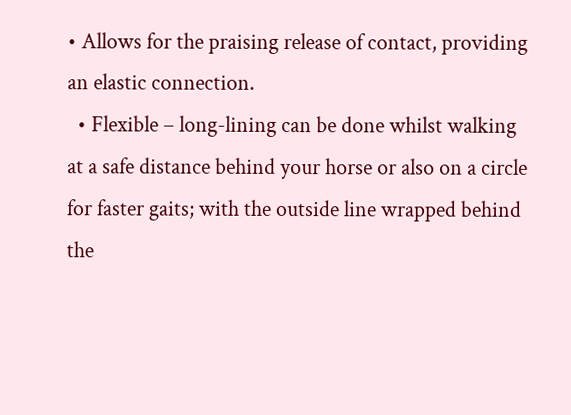• Allows for the praising release of contact, providing an elastic connection.
  • Flexible – long-lining can be done whilst walking at a safe distance behind your horse or also on a circle for faster gaits; with the outside line wrapped behind the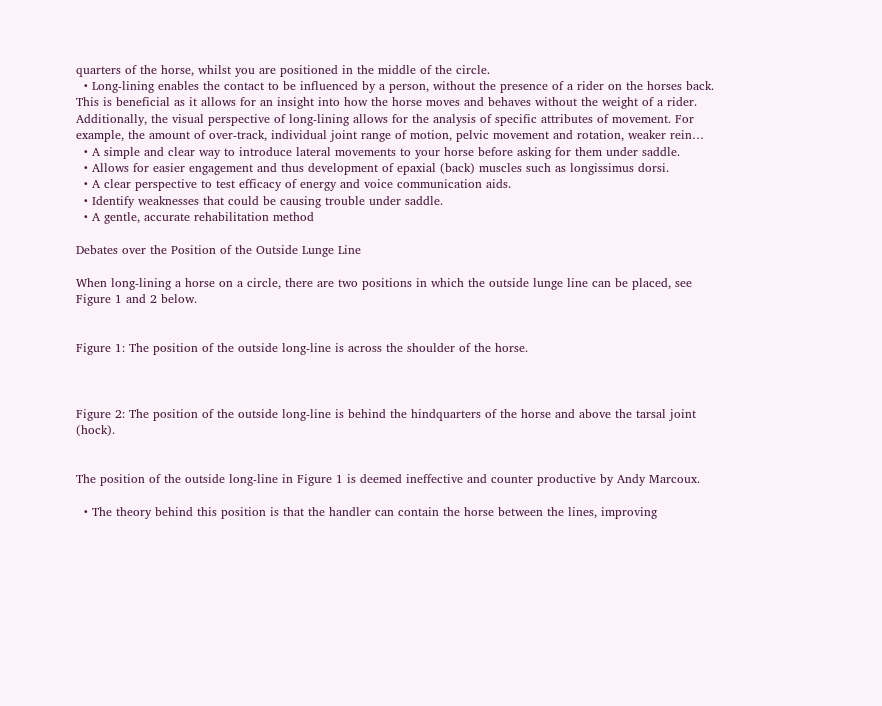quarters of the horse, whilst you are positioned in the middle of the circle.
  • Long-lining enables the contact to be influenced by a person, without the presence of a rider on the horses back. This is beneficial as it allows for an insight into how the horse moves and behaves without the weight of a rider. Additionally, the visual perspective of long-lining allows for the analysis of specific attributes of movement. For example, the amount of over-track, individual joint range of motion, pelvic movement and rotation, weaker rein…
  • A simple and clear way to introduce lateral movements to your horse before asking for them under saddle.
  • Allows for easier engagement and thus development of epaxial (back) muscles such as longissimus dorsi.
  • A clear perspective to test efficacy of energy and voice communication aids.
  • Identify weaknesses that could be causing trouble under saddle.
  • A gentle, accurate rehabilitation method

Debates over the Position of the Outside Lunge Line

When long-lining a horse on a circle, there are two positions in which the outside lunge line can be placed, see Figure 1 and 2 below.


Figure 1: The position of the outside long-line is across the shoulder of the horse.



Figure 2: The position of the outside long-line is behind the hindquarters of the horse and above the tarsal joint (hock).


The position of the outside long-line in Figure 1 is deemed ineffective and counter productive by Andy Marcoux.

  • The theory behind this position is that the handler can contain the horse between the lines, improving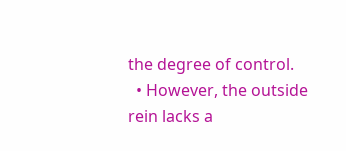the degree of control.
  • However, the outside rein lacks a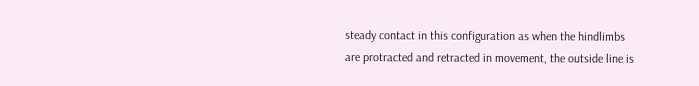steady contact in this configuration as when the hindlimbs are protracted and retracted in movement, the outside line is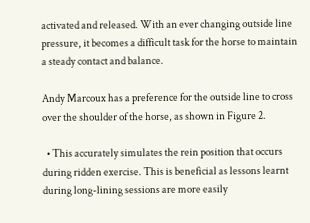activated and released. With an ever changing outside line pressure, it becomes a difficult task for the horse to maintain a steady contact and balance.

Andy Marcoux has a preference for the outside line to cross over the shoulder of the horse, as shown in Figure 2.

  • This accurately simulates the rein position that occurs during ridden exercise. This is beneficial as lessons learnt during long-lining sessions are more easily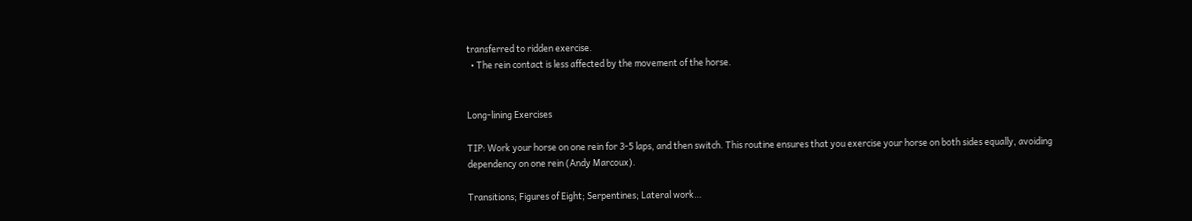transferred to ridden exercise.
  • The rein contact is less affected by the movement of the horse.


Long-lining Exercises

TIP: Work your horse on one rein for 3-5 laps, and then switch. This routine ensures that you exercise your horse on both sides equally, avoiding dependency on one rein (Andy Marcoux).

Transitions; Figures of Eight; Serpentines; Lateral work…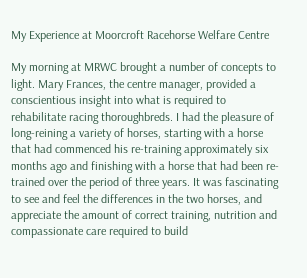My Experience at Moorcroft Racehorse Welfare Centre

My morning at MRWC brought a number of concepts to light. Mary Frances, the centre manager, provided a conscientious insight into what is required to rehabilitate racing thoroughbreds. I had the pleasure of long-reining a variety of horses, starting with a horse that had commenced his re-training approximately six months ago and finishing with a horse that had been re-trained over the period of three years. It was fascinating to see and feel the differences in the two horses, and appreciate the amount of correct training, nutrition and compassionate care required to build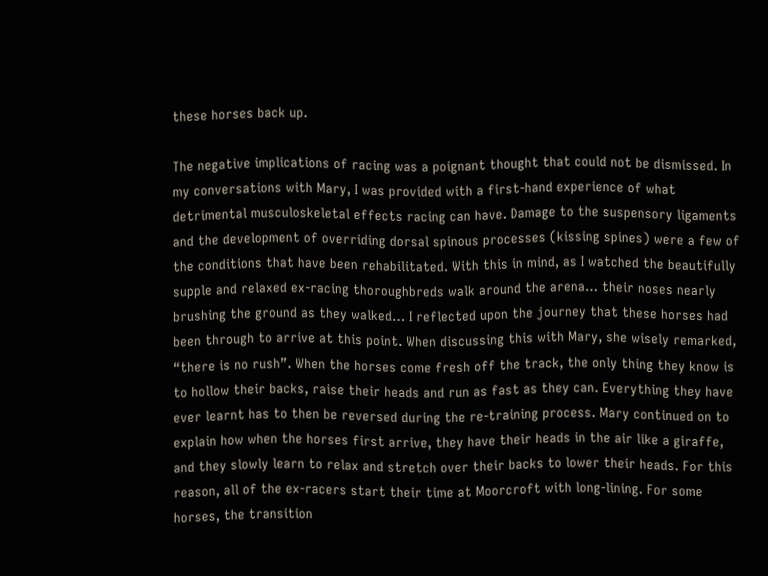these horses back up.

The negative implications of racing was a poignant thought that could not be dismissed. In my conversations with Mary, I was provided with a first-hand experience of what detrimental musculoskeletal effects racing can have. Damage to the suspensory ligaments and the development of overriding dorsal spinous processes (kissing spines) were a few of the conditions that have been rehabilitated. With this in mind, as I watched the beautifully supple and relaxed ex-racing thoroughbreds walk around the arena… their noses nearly brushing the ground as they walked… I reflected upon the journey that these horses had been through to arrive at this point. When discussing this with Mary, she wisely remarked, “there is no rush”. When the horses come fresh off the track, the only thing they know is to hollow their backs, raise their heads and run as fast as they can. Everything they have ever learnt has to then be reversed during the re-training process. Mary continued on to explain how when the horses first arrive, they have their heads in the air like a giraffe, and they slowly learn to relax and stretch over their backs to lower their heads. For this reason, all of the ex-racers start their time at Moorcroft with long-lining. For some horses, the transition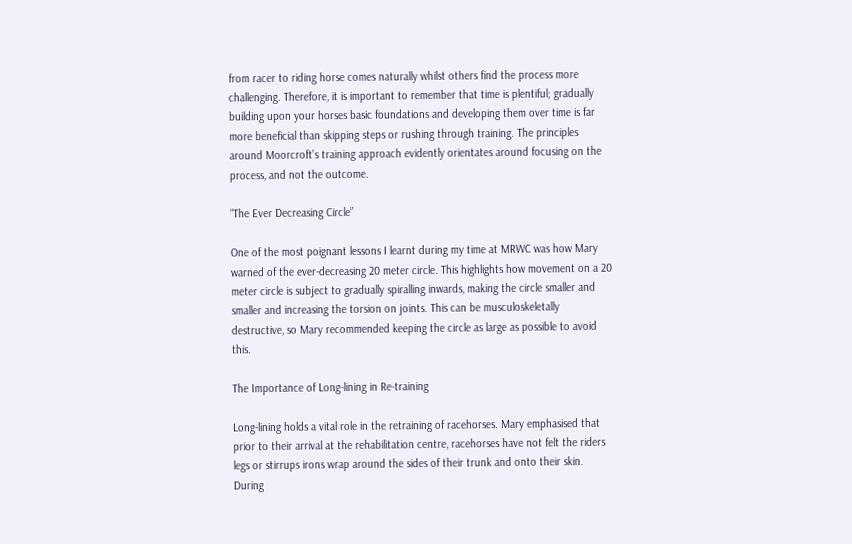from racer to riding horse comes naturally whilst others find the process more challenging. Therefore, it is important to remember that time is plentiful; gradually building upon your horses basic foundations and developing them over time is far more beneficial than skipping steps or rushing through training. The principles around Moorcroft’s training approach evidently orientates around focusing on the process, and not the outcome.

“The Ever Decreasing Circle”

One of the most poignant lessons I learnt during my time at MRWC was how Mary warned of the ever-decreasing 20 meter circle. This highlights how movement on a 20 meter circle is subject to gradually spiralling inwards, making the circle smaller and smaller and increasing the torsion on joints. This can be musculoskeletally destructive, so Mary recommended keeping the circle as large as possible to avoid this.

The Importance of Long-lining in Re-training

Long-lining holds a vital role in the retraining of racehorses. Mary emphasised that prior to their arrival at the rehabilitation centre, racehorses have not felt the riders legs or stirrups irons wrap around the sides of their trunk and onto their skin. During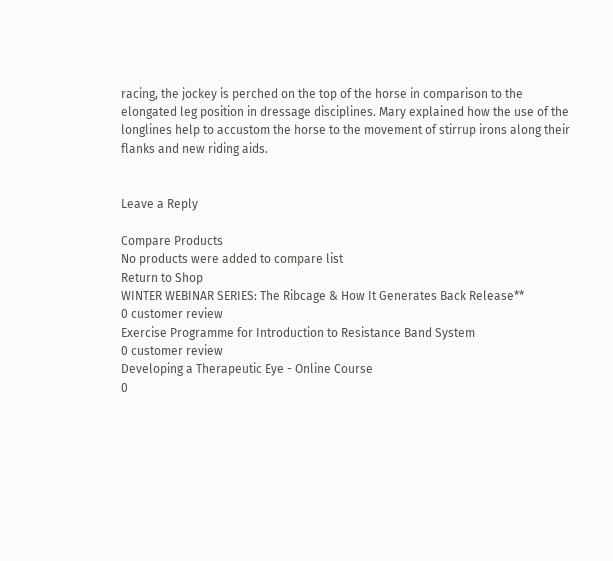racing, the jockey is perched on the top of the horse in comparison to the elongated leg position in dressage disciplines. Mary explained how the use of the longlines help to accustom the horse to the movement of stirrup irons along their flanks and new riding aids.


Leave a Reply

Compare Products
No products were added to compare list
Return to Shop
WINTER WEBINAR SERIES: The Ribcage & How It Generates Back Release**
0 customer review
Exercise Programme for Introduction to Resistance Band System
0 customer review
Developing a Therapeutic Eye - Online Course
0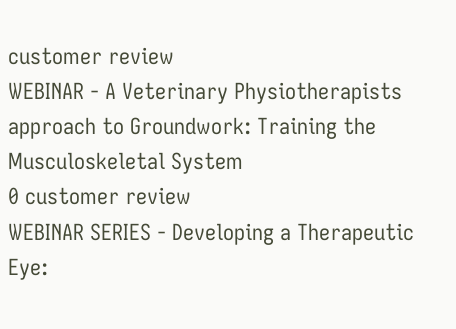customer review
WEBINAR - A Veterinary Physiotherapists approach to Groundwork: Training the Musculoskeletal System
0 customer review
WEBINAR SERIES - Developing a Therapeutic Eye: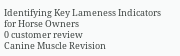Identifying Key Lameness Indicators for Horse Owners
0 customer review
Canine Muscle Revision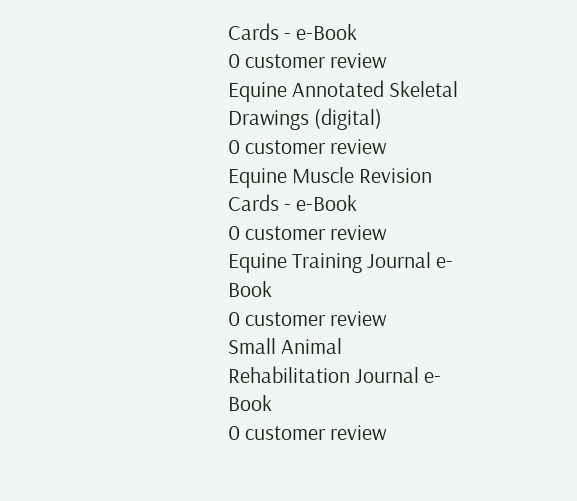Cards - e-Book
0 customer review
Equine Annotated Skeletal Drawings (digital)
0 customer review
Equine Muscle Revision Cards - e-Book
0 customer review
Equine Training Journal e-Book
0 customer review
Small Animal Rehabilitation Journal e-Book
0 customer review